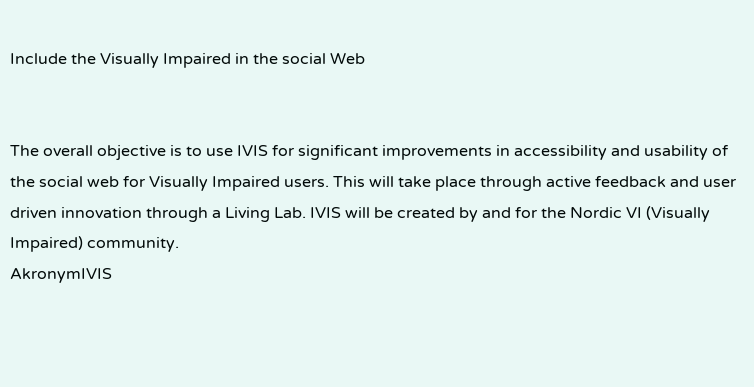Include the Visually Impaired in the social Web


The overall objective is to use IVIS for significant improvements in accessibility and usability of the social web for Visually Impaired users. This will take place through active feedback and user driven innovation through a Living Lab. IVIS will be created by and for the Nordic VI (Visually Impaired) community.
AkronymIVIS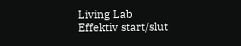Living Lab
Effektiv start/slut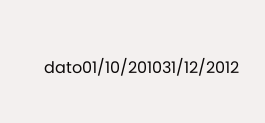dato01/10/201031/12/2012